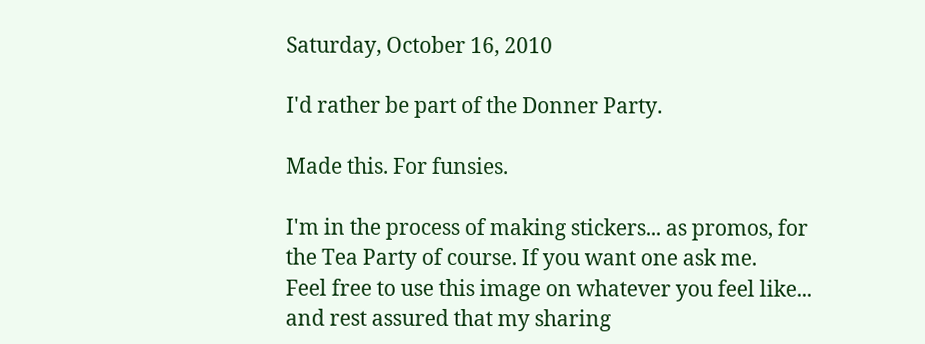Saturday, October 16, 2010

I'd rather be part of the Donner Party.

Made this. For funsies.

I'm in the process of making stickers... as promos, for the Tea Party of course. If you want one ask me.
Feel free to use this image on whatever you feel like... and rest assured that my sharing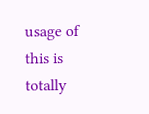usage of this is totally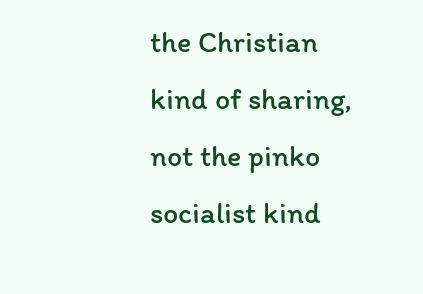the Christian kind of sharing, not the pinko socialist kind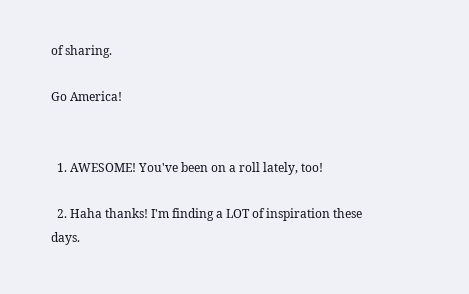of sharing.

Go America!


  1. AWESOME! You've been on a roll lately, too!

  2. Haha thanks! I'm finding a LOT of inspiration these days.